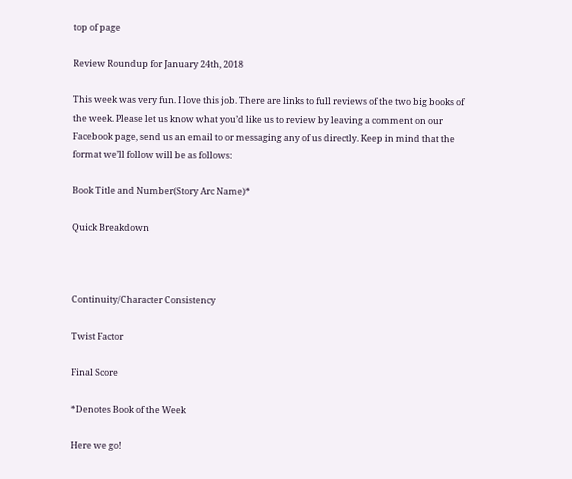top of page

Review Roundup for January 24th, 2018

This week was very fun. I love this job. There are links to full reviews of the two big books of the week. Please let us know what you’d like us to review by leaving a comment on our Facebook page, send us an email to or messaging any of us directly. Keep in mind that the format we’ll follow will be as follows:

Book Title and Number(Story Arc Name)*

Quick Breakdown



Continuity/Character Consistency

Twist Factor

Final Score

*Denotes Book of the Week

Here we go!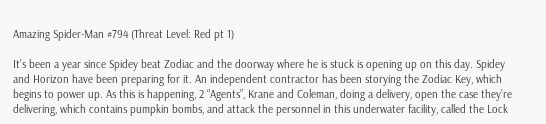Amazing Spider-Man #794 (Threat Level: Red pt 1)

It’s been a year since Spidey beat Zodiac and the doorway where he is stuck is opening up on this day. Spidey and Horizon have been preparing for it. An independent contractor has been storying the Zodiac Key, which begins to power up. As this is happening, 2 “Agents”, Krane and Coleman, doing a delivery, open the case they’re delivering, which contains pumpkin bombs, and attack the personnel in this underwater facility, called the Lock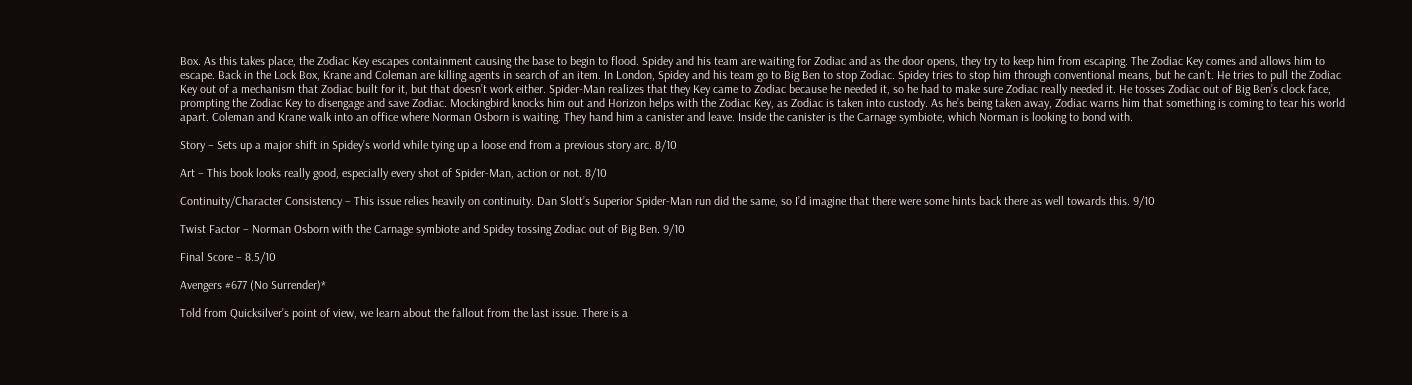Box. As this takes place, the Zodiac Key escapes containment causing the base to begin to flood. Spidey and his team are waiting for Zodiac and as the door opens, they try to keep him from escaping. The Zodiac Key comes and allows him to escape. Back in the Lock Box, Krane and Coleman are killing agents in search of an item. In London, Spidey and his team go to Big Ben to stop Zodiac. Spidey tries to stop him through conventional means, but he can’t. He tries to pull the Zodiac Key out of a mechanism that Zodiac built for it, but that doesn’t work either. Spider-Man realizes that they Key came to Zodiac because he needed it, so he had to make sure Zodiac really needed it. He tosses Zodiac out of Big Ben’s clock face, prompting the Zodiac Key to disengage and save Zodiac. Mockingbird knocks him out and Horizon helps with the Zodiac Key, as Zodiac is taken into custody. As he’s being taken away, Zodiac warns him that something is coming to tear his world apart. Coleman and Krane walk into an office where Norman Osborn is waiting. They hand him a canister and leave. Inside the canister is the Carnage symbiote, which Norman is looking to bond with.

Story – Sets up a major shift in Spidey’s world while tying up a loose end from a previous story arc. 8/10

Art – This book looks really good, especially every shot of Spider-Man, action or not. 8/10

Continuity/Character Consistency – This issue relies heavily on continuity. Dan Slott’s Superior Spider-Man run did the same, so I’d imagine that there were some hints back there as well towards this. 9/10

Twist Factor – Norman Osborn with the Carnage symbiote and Spidey tossing Zodiac out of Big Ben. 9/10

Final Score – 8.5/10

Avengers #677 (No Surrender)*

Told from Quicksilver’s point of view, we learn about the fallout from the last issue. There is a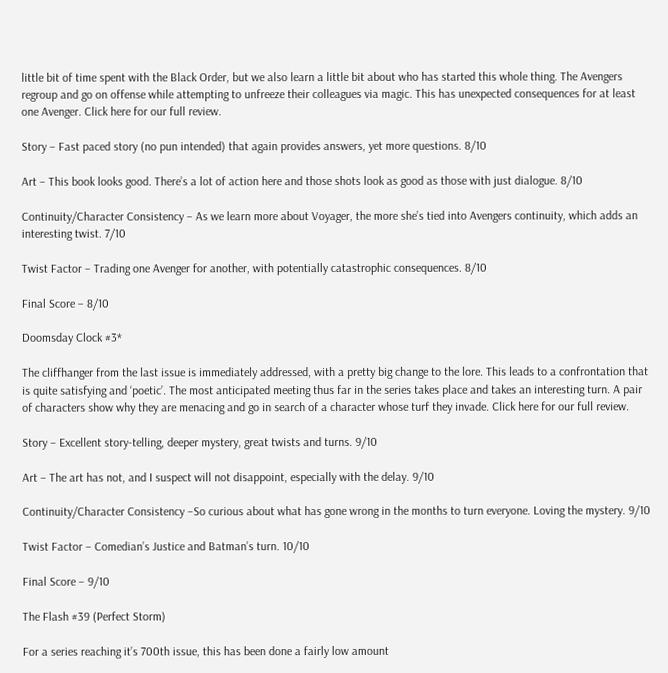little bit of time spent with the Black Order, but we also learn a little bit about who has started this whole thing. The Avengers regroup and go on offense while attempting to unfreeze their colleagues via magic. This has unexpected consequences for at least one Avenger. Click here for our full review.

Story – Fast paced story (no pun intended) that again provides answers, yet more questions. 8/10

Art – This book looks good. There’s a lot of action here and those shots look as good as those with just dialogue. 8/10

Continuity/Character Consistency – As we learn more about Voyager, the more she’s tied into Avengers continuity, which adds an interesting twist. 7/10

Twist Factor – Trading one Avenger for another, with potentially catastrophic consequences. 8/10

Final Score – 8/10

Doomsday Clock #3*

The cliffhanger from the last issue is immediately addressed, with a pretty big change to the lore. This leads to a confrontation that is quite satisfying and ‘poetic’. The most anticipated meeting thus far in the series takes place and takes an interesting turn. A pair of characters show why they are menacing and go in search of a character whose turf they invade. Click here for our full review.

Story – Excellent story-telling, deeper mystery, great twists and turns. 9/10

Art – The art has not, and I suspect will not disappoint, especially with the delay. 9/10

Continuity/Character Consistency –So curious about what has gone wrong in the months to turn everyone. Loving the mystery. 9/10

Twist Factor – Comedian’s Justice and Batman’s turn. 10/10

Final Score – 9/10

The Flash #39 (Perfect Storm)

For a series reaching it’s 700th issue, this has been done a fairly low amount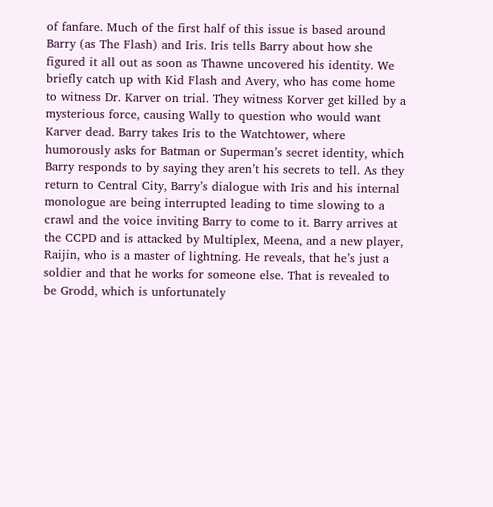of fanfare. Much of the first half of this issue is based around Barry (as The Flash) and Iris. Iris tells Barry about how she figured it all out as soon as Thawne uncovered his identity. We briefly catch up with Kid Flash and Avery, who has come home to witness Dr. Karver on trial. They witness Korver get killed by a mysterious force, causing Wally to question who would want Karver dead. Barry takes Iris to the Watchtower, where humorously asks for Batman or Superman’s secret identity, which Barry responds to by saying they aren’t his secrets to tell. As they return to Central City, Barry’s dialogue with Iris and his internal monologue are being interrupted leading to time slowing to a crawl and the voice inviting Barry to come to it. Barry arrives at the CCPD and is attacked by Multiplex, Meena, and a new player, Raijin, who is a master of lightning. He reveals, that he’s just a soldier and that he works for someone else. That is revealed to be Grodd, which is unfortunately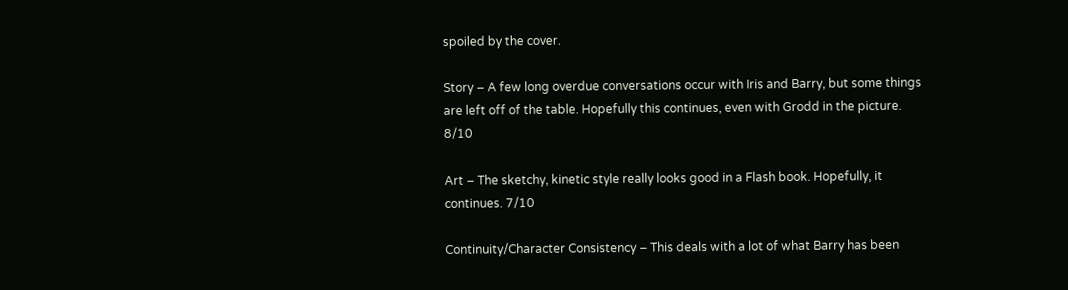spoiled by the cover.

Story – A few long overdue conversations occur with Iris and Barry, but some things are left off of the table. Hopefully this continues, even with Grodd in the picture. 8/10

Art – The sketchy, kinetic style really looks good in a Flash book. Hopefully, it continues. 7/10

Continuity/Character Consistency – This deals with a lot of what Barry has been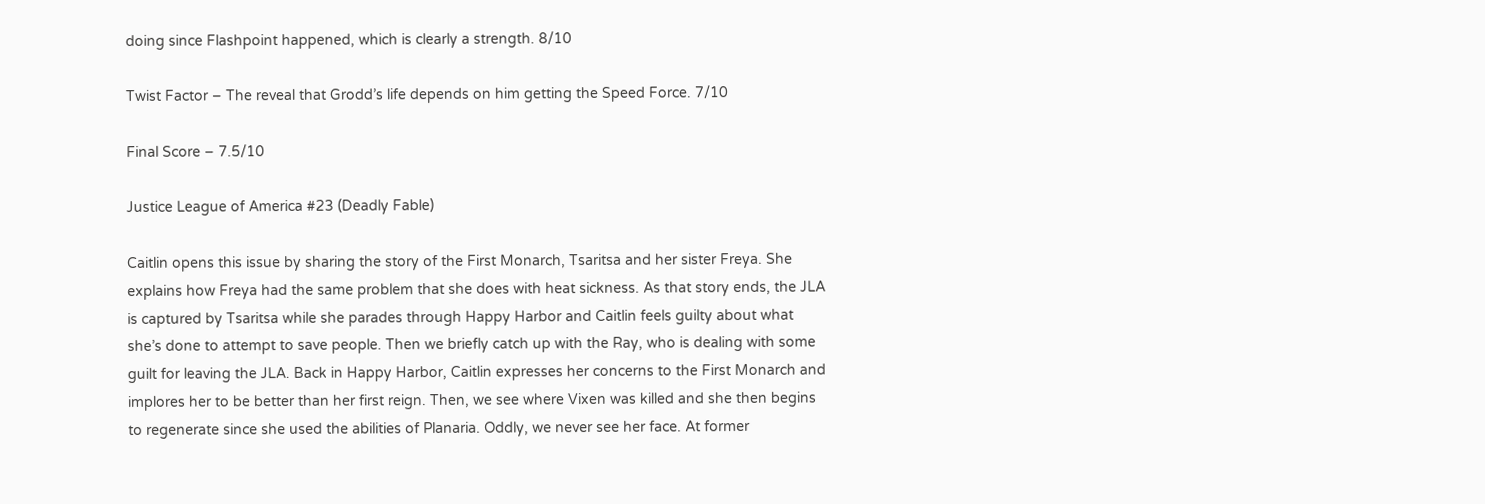doing since Flashpoint happened, which is clearly a strength. 8/10

Twist Factor – The reveal that Grodd’s life depends on him getting the Speed Force. 7/10

Final Score – 7.5/10

Justice League of America #23 (Deadly Fable)

Caitlin opens this issue by sharing the story of the First Monarch, Tsaritsa and her sister Freya. She explains how Freya had the same problem that she does with heat sickness. As that story ends, the JLA is captured by Tsaritsa while she parades through Happy Harbor and Caitlin feels guilty about what she’s done to attempt to save people. Then we briefly catch up with the Ray, who is dealing with some guilt for leaving the JLA. Back in Happy Harbor, Caitlin expresses her concerns to the First Monarch and implores her to be better than her first reign. Then, we see where Vixen was killed and she then begins to regenerate since she used the abilities of Planaria. Oddly, we never see her face. At former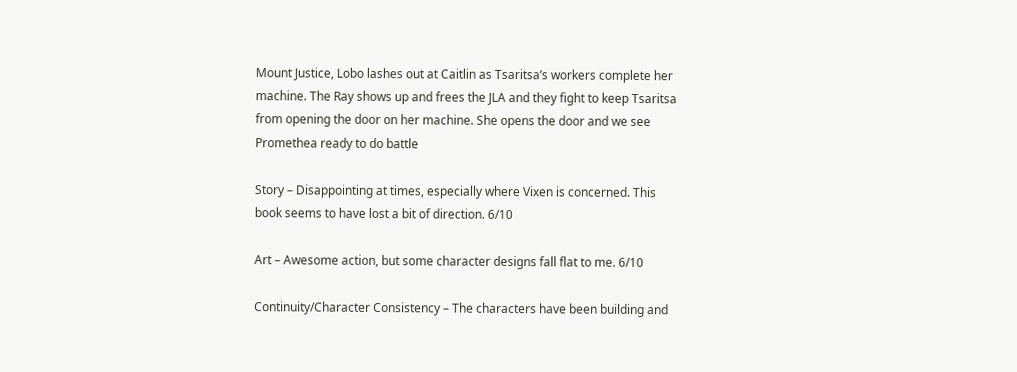Mount Justice, Lobo lashes out at Caitlin as Tsaritsa’s workers complete her machine. The Ray shows up and frees the JLA and they fight to keep Tsaritsa from opening the door on her machine. She opens the door and we see Promethea ready to do battle

Story – Disappointing at times, especially where Vixen is concerned. This book seems to have lost a bit of direction. 6/10

Art – Awesome action, but some character designs fall flat to me. 6/10

Continuity/Character Consistency – The characters have been building and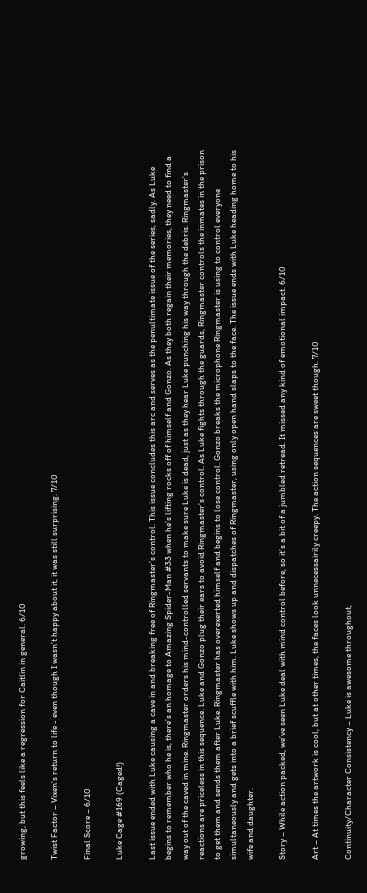growing, but this feels like a regression for Caitlin in general. 6/10

Twist Factor – Vixen’s return to life - even though I wasn’t happy about it, it was still surprising. 7/10

Final Score – 6/10

Luke Cage #169 (Caged!)

Last issue ended with Luke causing a cave in and breaking free of Ringmaster’s control. This issue concludes this arc and serves as the penultimate issue of the series, sadly. As Luke begins to remember who he is, there’s an homage to Amazing Spider-Man #33 when he’s lifting rocks off of himself and Gonzo. As they both regain their memories, they need to find a way out of the caved in mine. Ringmaster orders his mind-controlled servants to make sure Luke is dead, just as they hear Luke punching his way through the debris. Ringmaster’s reactions are priceless in this sequence. Luke and Gonzo plug their ears to avoid Ringmaster’s control. As Luke fights through the guards, Ringmaster controls the inmates in the prison to get them and sends them after Luke. Ringmaster has overexerted himself and begins to lose control. Gonzo breaks the microphone Ringmaster is using to control everyone simultaneously and gets into a brief scuffle with him. Luke shows up and dispatches of Ringmaster, using only open hand slaps to the face. The issue ends with Luke heading home to his wife and daughter.

Story – While action packed, we’ve seen Luke deal with mind control before, so it’s a bit of a jumbled retread. It missed any kind of emotional impact. 6/10

Art – At times the artwork is cool, but at other times, the faces look unnecessairily creepy. The action sequences are sweet though. 7/10

Continuity/Character Consistency – Luke is awesome throughout,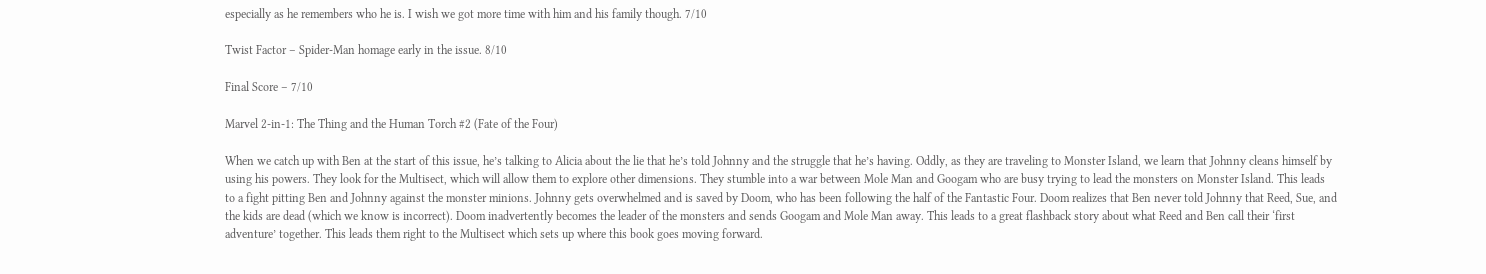especially as he remembers who he is. I wish we got more time with him and his family though. 7/10

Twist Factor – Spider-Man homage early in the issue. 8/10

Final Score – 7/10

Marvel 2-in-1: The Thing and the Human Torch #2 (Fate of the Four)

When we catch up with Ben at the start of this issue, he’s talking to Alicia about the lie that he’s told Johnny and the struggle that he’s having. Oddly, as they are traveling to Monster Island, we learn that Johnny cleans himself by using his powers. They look for the Multisect, which will allow them to explore other dimensions. They stumble into a war between Mole Man and Googam who are busy trying to lead the monsters on Monster Island. This leads to a fight pitting Ben and Johnny against the monster minions. Johnny gets overwhelmed and is saved by Doom, who has been following the half of the Fantastic Four. Doom realizes that Ben never told Johnny that Reed, Sue, and the kids are dead (which we know is incorrect). Doom inadvertently becomes the leader of the monsters and sends Googam and Mole Man away. This leads to a great flashback story about what Reed and Ben call their ‘first adventure’ together. This leads them right to the Multisect which sets up where this book goes moving forward.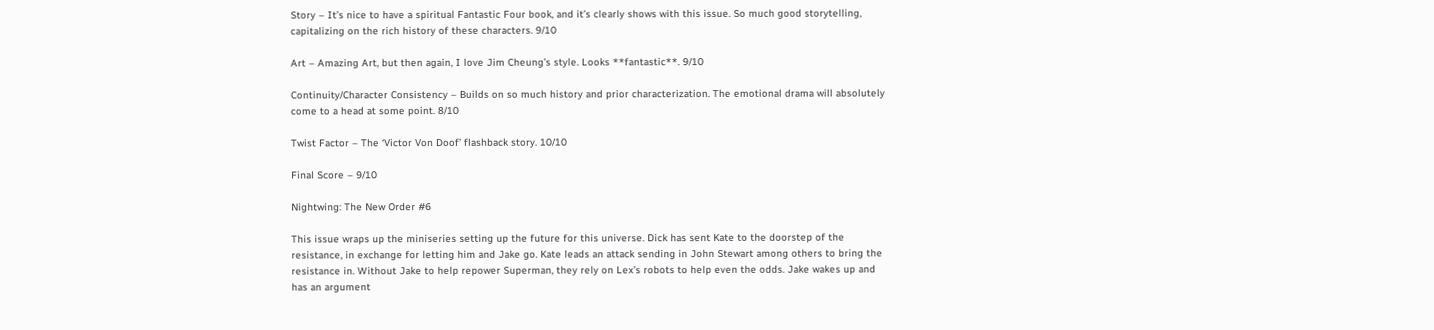Story – It’s nice to have a spiritual Fantastic Four book, and it’s clearly shows with this issue. So much good storytelling, capitalizing on the rich history of these characters. 9/10

Art – Amazing Art, but then again, I love Jim Cheung’s style. Looks **fantastic**. 9/10

Continuity/Character Consistency – Builds on so much history and prior characterization. The emotional drama will absolutely come to a head at some point. 8/10

Twist Factor – The ‘Victor Von Doof’ flashback story. 10/10

Final Score – 9/10

Nightwing: The New Order #6

This issue wraps up the miniseries setting up the future for this universe. Dick has sent Kate to the doorstep of the resistance, in exchange for letting him and Jake go. Kate leads an attack sending in John Stewart among others to bring the resistance in. Without Jake to help repower Superman, they rely on Lex’s robots to help even the odds. Jake wakes up and has an argument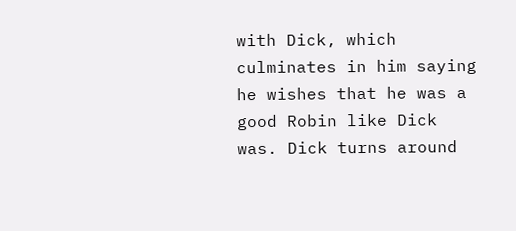with Dick, which culminates in him saying he wishes that he was a good Robin like Dick was. Dick turns around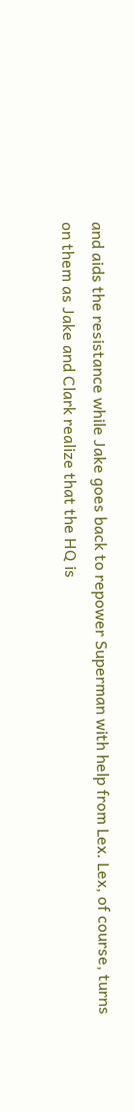and aids the resistance while Jake goes back to repower Superman with help from Lex. Lex, of course, turns on them as Jake and Clark realize that the HQ is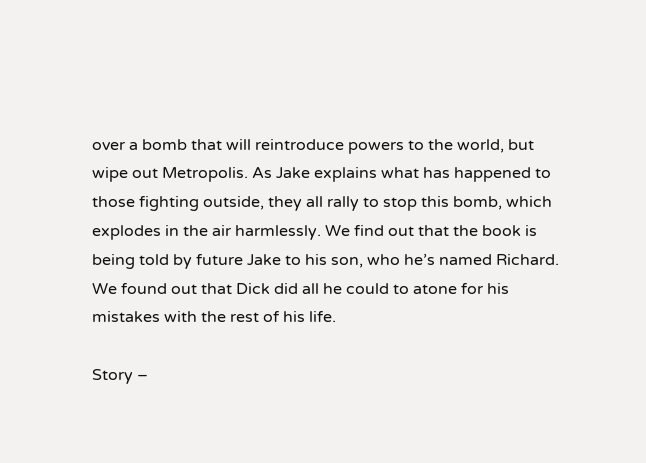over a bomb that will reintroduce powers to the world, but wipe out Metropolis. As Jake explains what has happened to those fighting outside, they all rally to stop this bomb, which explodes in the air harmlessly. We find out that the book is being told by future Jake to his son, who he’s named Richard. We found out that Dick did all he could to atone for his mistakes with the rest of his life.

Story –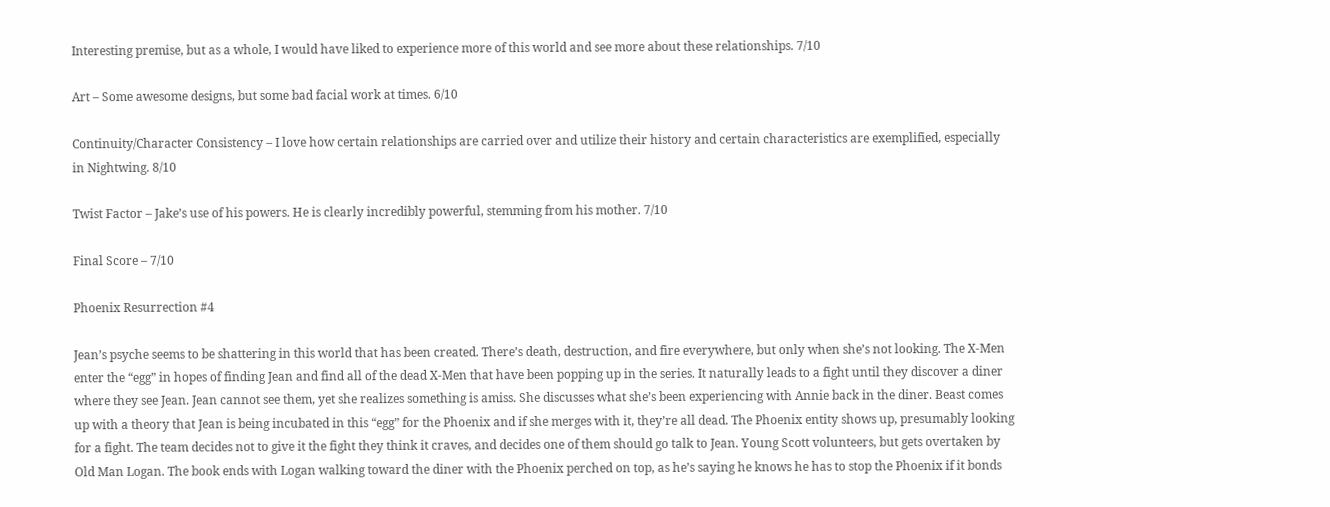Interesting premise, but as a whole, I would have liked to experience more of this world and see more about these relationships. 7/10

Art – Some awesome designs, but some bad facial work at times. 6/10

Continuity/Character Consistency – I love how certain relationships are carried over and utilize their history and certain characteristics are exemplified, especially in Nightwing. 8/10

Twist Factor – Jake’s use of his powers. He is clearly incredibly powerful, stemming from his mother. 7/10

Final Score – 7/10

Phoenix Resurrection #4

Jean’s psyche seems to be shattering in this world that has been created. There’s death, destruction, and fire everywhere, but only when she’s not looking. The X-Men enter the “egg” in hopes of finding Jean and find all of the dead X-Men that have been popping up in the series. It naturally leads to a fight until they discover a diner where they see Jean. Jean cannot see them, yet she realizes something is amiss. She discusses what she’s been experiencing with Annie back in the diner. Beast comes up with a theory that Jean is being incubated in this “egg” for the Phoenix and if she merges with it, they’re all dead. The Phoenix entity shows up, presumably looking for a fight. The team decides not to give it the fight they think it craves, and decides one of them should go talk to Jean. Young Scott volunteers, but gets overtaken by Old Man Logan. The book ends with Logan walking toward the diner with the Phoenix perched on top, as he’s saying he knows he has to stop the Phoenix if it bonds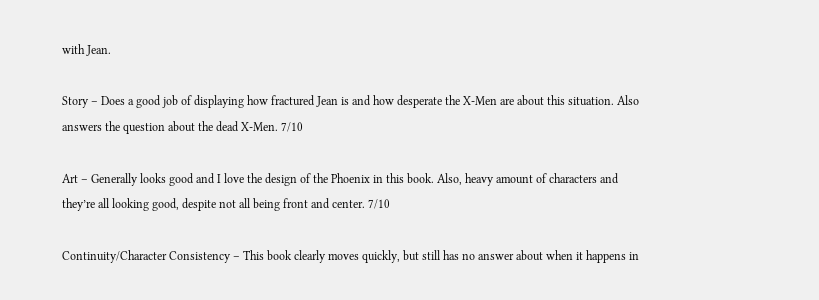with Jean.

Story – Does a good job of displaying how fractured Jean is and how desperate the X-Men are about this situation. Also answers the question about the dead X-Men. 7/10

Art – Generally looks good and I love the design of the Phoenix in this book. Also, heavy amount of characters and they’re all looking good, despite not all being front and center. 7/10

Continuity/Character Consistency – This book clearly moves quickly, but still has no answer about when it happens in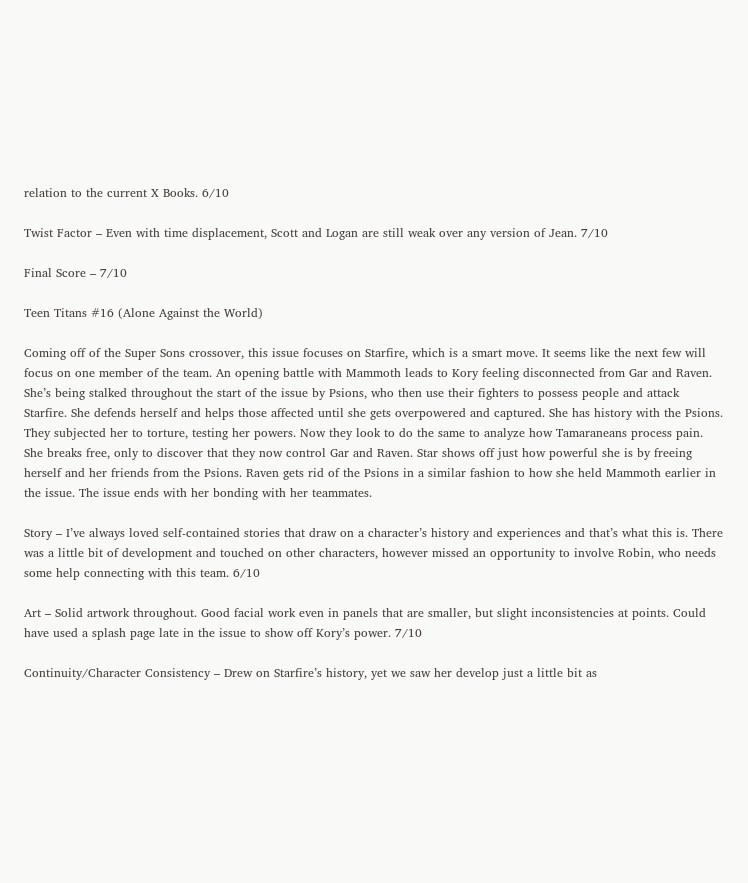relation to the current X Books. 6/10

Twist Factor – Even with time displacement, Scott and Logan are still weak over any version of Jean. 7/10

Final Score – 7/10

Teen Titans #16 (Alone Against the World)

Coming off of the Super Sons crossover, this issue focuses on Starfire, which is a smart move. It seems like the next few will focus on one member of the team. An opening battle with Mammoth leads to Kory feeling disconnected from Gar and Raven. She’s being stalked throughout the start of the issue by Psions, who then use their fighters to possess people and attack Starfire. She defends herself and helps those affected until she gets overpowered and captured. She has history with the Psions. They subjected her to torture, testing her powers. Now they look to do the same to analyze how Tamaraneans process pain. She breaks free, only to discover that they now control Gar and Raven. Star shows off just how powerful she is by freeing herself and her friends from the Psions. Raven gets rid of the Psions in a similar fashion to how she held Mammoth earlier in the issue. The issue ends with her bonding with her teammates.

Story – I’ve always loved self-contained stories that draw on a character’s history and experiences and that’s what this is. There was a little bit of development and touched on other characters, however missed an opportunity to involve Robin, who needs some help connecting with this team. 6/10

Art – Solid artwork throughout. Good facial work even in panels that are smaller, but slight inconsistencies at points. Could have used a splash page late in the issue to show off Kory’s power. 7/10

Continuity/Character Consistency – Drew on Starfire’s history, yet we saw her develop just a little bit as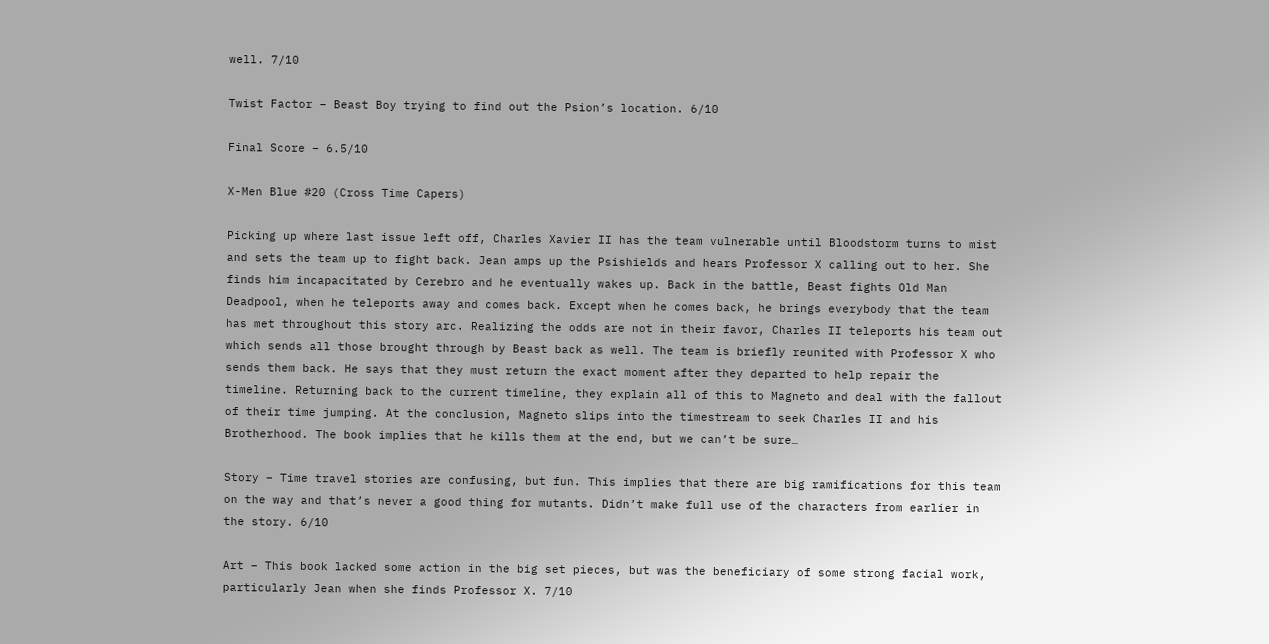well. 7/10

Twist Factor – Beast Boy trying to find out the Psion’s location. 6/10

Final Score – 6.5/10

X-Men Blue #20 (Cross Time Capers)

Picking up where last issue left off, Charles Xavier II has the team vulnerable until Bloodstorm turns to mist and sets the team up to fight back. Jean amps up the Psishields and hears Professor X calling out to her. She finds him incapacitated by Cerebro and he eventually wakes up. Back in the battle, Beast fights Old Man Deadpool, when he teleports away and comes back. Except when he comes back, he brings everybody that the team has met throughout this story arc. Realizing the odds are not in their favor, Charles II teleports his team out which sends all those brought through by Beast back as well. The team is briefly reunited with Professor X who sends them back. He says that they must return the exact moment after they departed to help repair the timeline. Returning back to the current timeline, they explain all of this to Magneto and deal with the fallout of their time jumping. At the conclusion, Magneto slips into the timestream to seek Charles II and his Brotherhood. The book implies that he kills them at the end, but we can’t be sure…

Story – Time travel stories are confusing, but fun. This implies that there are big ramifications for this team on the way and that’s never a good thing for mutants. Didn’t make full use of the characters from earlier in the story. 6/10

Art – This book lacked some action in the big set pieces, but was the beneficiary of some strong facial work, particularly Jean when she finds Professor X. 7/10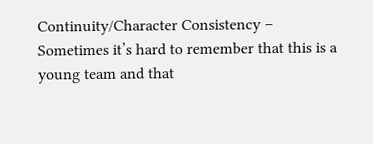Continuity/Character Consistency – Sometimes it’s hard to remember that this is a young team and that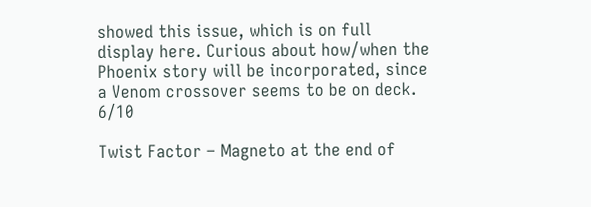showed this issue, which is on full display here. Curious about how/when the Phoenix story will be incorporated, since a Venom crossover seems to be on deck. 6/10

Twist Factor – Magneto at the end of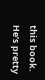this book. He’s pretty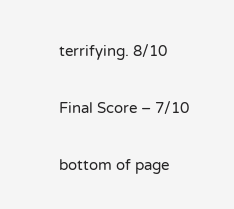terrifying. 8/10

Final Score – 7/10

bottom of page